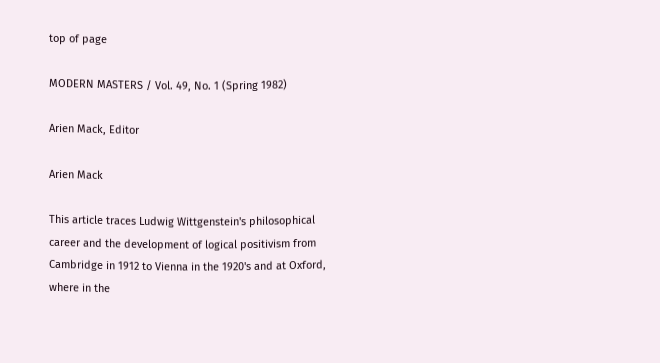top of page

MODERN MASTERS / Vol. 49, No. 1 (Spring 1982)

Arien Mack, Editor

Arien Mack

This article traces Ludwig Wittgenstein's philosophical career and the development of logical positivism from Cambridge in 1912 to Vienna in the 1920's and at Oxford, where in the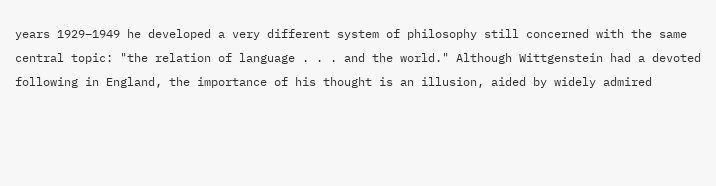years 1929–1949 he developed a very different system of philosophy still concerned with the same central topic: "the relation of language . . . and the world." Although Wittgenstein had a devoted following in England, the importance of his thought is an illusion, aided by widely admired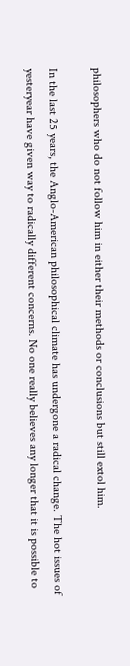philosophers who do not follow him in either their methods or conclusions but still extol him.

In the last 25 years, the Anglo-American philosophical climate has undergone a radical change. The hot issues of yesteryear have given way to radically different concerns. No one really believes any longer that it is possible to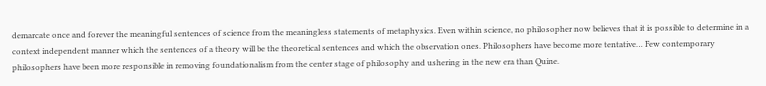demarcate once and forever the meaningful sentences of science from the meaningless statements of metaphysics. Even within science, no philosopher now believes that it is possible to determine in a context independent manner which the sentences of a theory will be the theoretical sentences and which the observation ones. Philosophers have become more tentative… Few contemporary philosophers have been more responsible in removing foundationalism from the center stage of philosophy and ushering in the new era than Quine.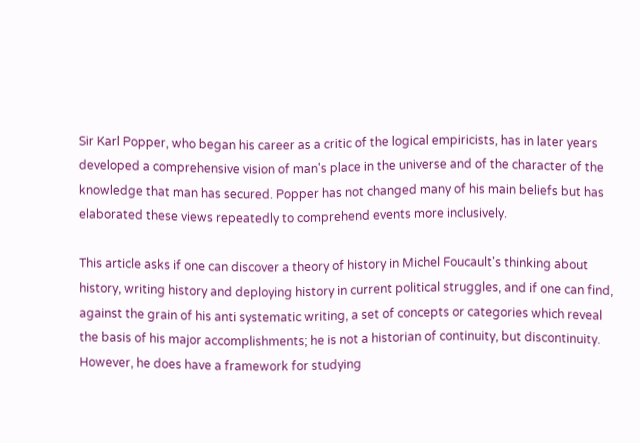Sir Karl Popper, who began his career as a critic of the logical empiricists, has in later years developed a comprehensive vision of man's place in the universe and of the character of the knowledge that man has secured. Popper has not changed many of his main beliefs but has elaborated these views repeatedly to comprehend events more inclusively.

This article asks if one can discover a theory of history in Michel Foucault's thinking about history, writing history and deploying history in current political struggles, and if one can find, against the grain of his anti systematic writing, a set of concepts or categories which reveal the basis of his major accomplishments; he is not a historian of continuity, but discontinuity. However, he does have a framework for studying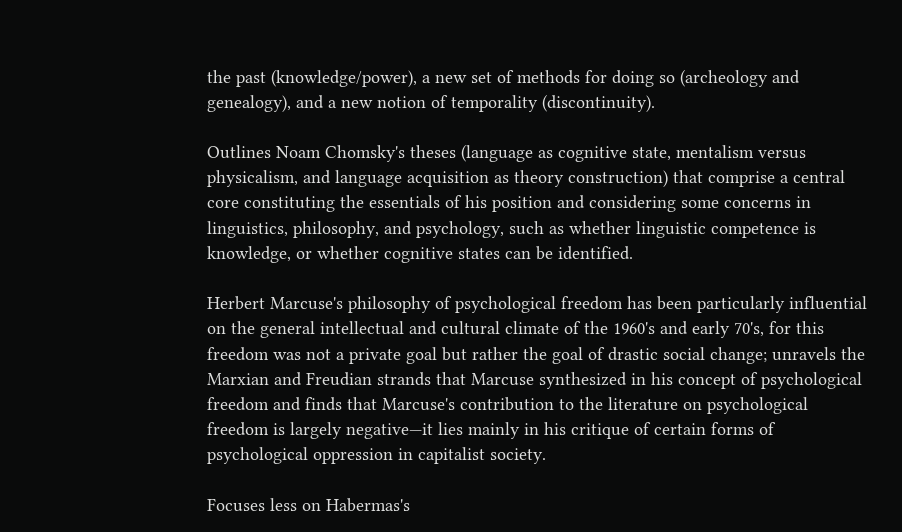the past (knowledge/power), a new set of methods for doing so (archeology and genealogy), and a new notion of temporality (discontinuity).

Outlines Noam Chomsky's theses (language as cognitive state, mentalism versus physicalism, and language acquisition as theory construction) that comprise a central core constituting the essentials of his position and considering some concerns in linguistics, philosophy, and psychology, such as whether linguistic competence is knowledge, or whether cognitive states can be identified.

Herbert Marcuse's philosophy of psychological freedom has been particularly influential on the general intellectual and cultural climate of the 1960's and early 70's, for this freedom was not a private goal but rather the goal of drastic social change; unravels the Marxian and Freudian strands that Marcuse synthesized in his concept of psychological freedom and finds that Marcuse's contribution to the literature on psychological freedom is largely negative—it lies mainly in his critique of certain forms of psychological oppression in capitalist society.

Focuses less on Habermas's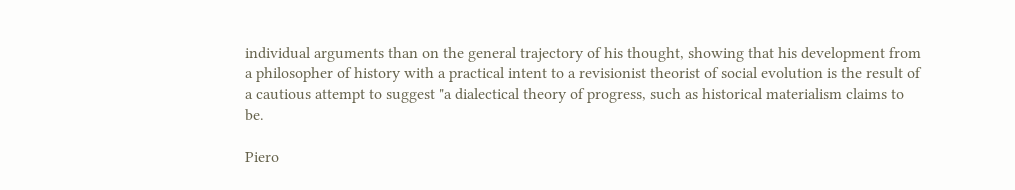individual arguments than on the general trajectory of his thought, showing that his development from a philosopher of history with a practical intent to a revisionist theorist of social evolution is the result of a cautious attempt to suggest "a dialectical theory of progress, such as historical materialism claims to be.

Piero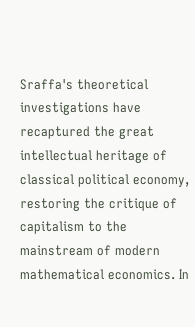Sraffa's theoretical investigations have recaptured the great intellectual heritage of classical political economy, restoring the critique of capitalism to the mainstream of modern mathematical economics. In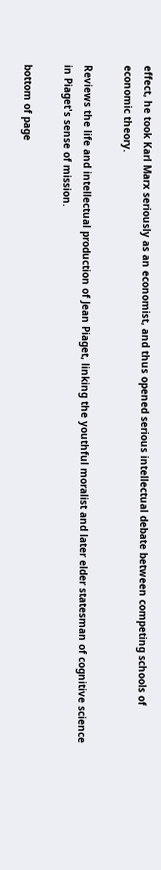effect, he took Karl Marx seriously as an economist, and thus opened serious intellectual debate between competing schools of economic theory.

Reviews the life and intellectual production of Jean Piaget, linking the youthful moralist and later elder statesman of cognitive science in Piaget's sense of mission.

bottom of page